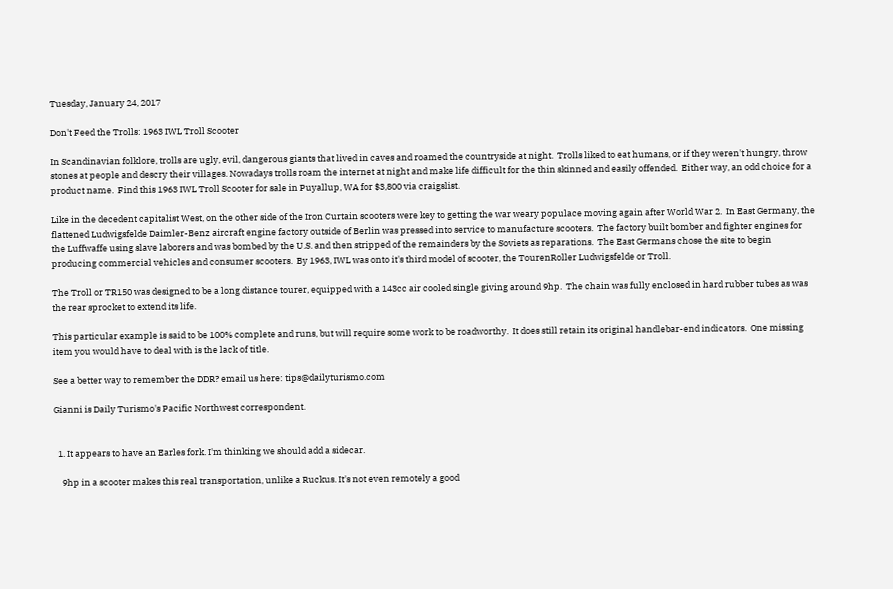Tuesday, January 24, 2017

Don't Feed the Trolls: 1963 IWL Troll Scooter

In Scandinavian folklore, trolls are ugly, evil, dangerous giants that lived in caves and roamed the countryside at night.  Trolls liked to eat humans, or if they weren't hungry, throw stones at people and descry their villages. Nowadays trolls roam the internet at night and make life difficult for the thin skinned and easily offended.  Either way, an odd choice for a product name.  Find this 1963 IWL Troll Scooter for sale in Puyallup, WA for $3,800 via craigslist.

Like in the decedent capitalist West, on the other side of the Iron Curtain scooters were key to getting the war weary populace moving again after World War 2.  In East Germany, the flattened Ludwigsfelde Daimler-Benz aircraft engine factory outside of Berlin was pressed into service to manufacture scooters.  The factory built bomber and fighter engines for the Luffwaffe using slave laborers and was bombed by the U.S. and then stripped of the remainders by the Soviets as reparations.  The East Germans chose the site to begin producing commercial vehicles and consumer scooters.  By 1963, IWL was onto it's third model of scooter, the TourenRoller Ludwigsfelde or Troll.

The Troll or TR150 was designed to be a long distance tourer, equipped with a 143cc air cooled single giving around 9hp.  The chain was fully enclosed in hard rubber tubes as was the rear sprocket to extend its life.

This particular example is said to be 100% complete and runs, but will require some work to be roadworthy.  It does still retain its original handlebar-end indicators.  One missing item you would have to deal with is the lack of title.

See a better way to remember the DDR? email us here: tips@dailyturismo.com

Gianni is Daily Turismo's Pacific Northwest correspondent.


  1. It appears to have an Earles fork. I'm thinking we should add a sidecar.

    9hp in a scooter makes this real transportation, unlike a Ruckus. It's not even remotely a good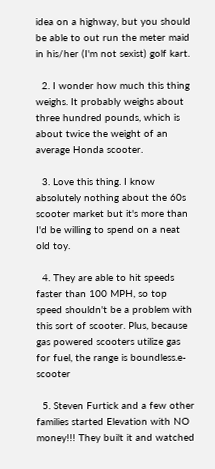idea on a highway, but you should be able to out run the meter maid in his/her (I'm not sexist) golf kart.

  2. I wonder how much this thing weighs. It probably weighs about three hundred pounds, which is about twice the weight of an average Honda scooter.

  3. Love this thing. I know absolutely nothing about the 60s scooter market but it's more than I'd be willing to spend on a neat old toy.

  4. They are able to hit speeds faster than 100 MPH, so top speed shouldn't be a problem with this sort of scooter. Plus, because gas powered scooters utilize gas for fuel, the range is boundless.e-scooter

  5. Steven Furtick and a few other families started Elevation with NO money!!! They built it and watched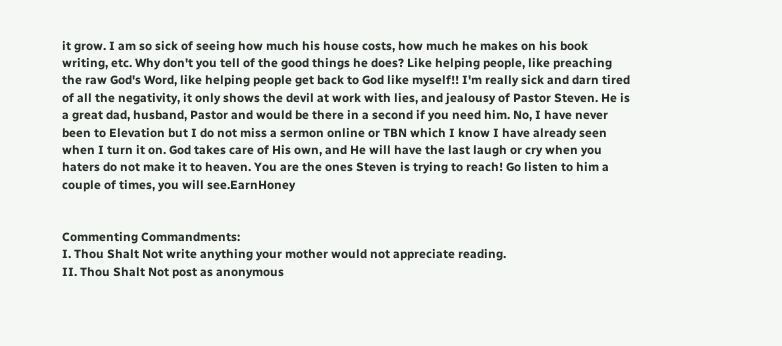it grow. I am so sick of seeing how much his house costs, how much he makes on his book writing, etc. Why don't you tell of the good things he does? Like helping people, like preaching the raw God's Word, like helping people get back to God like myself!! I'm really sick and darn tired of all the negativity, it only shows the devil at work with lies, and jealousy of Pastor Steven. He is a great dad, husband, Pastor and would be there in a second if you need him. No, I have never been to Elevation but I do not miss a sermon online or TBN which I know I have already seen when I turn it on. God takes care of His own, and He will have the last laugh or cry when you haters do not make it to heaven. You are the ones Steven is trying to reach! Go listen to him a couple of times, you will see.EarnHoney


Commenting Commandments:
I. Thou Shalt Not write anything your mother would not appreciate reading.
II. Thou Shalt Not post as anonymous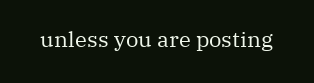unless you are posting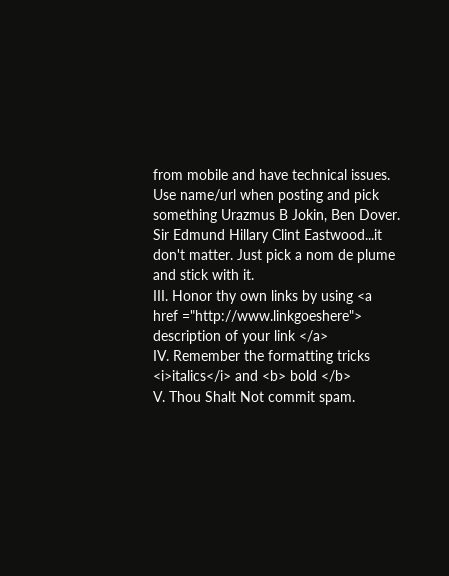from mobile and have technical issues. Use name/url when posting and pick something Urazmus B Jokin, Ben Dover. Sir Edmund Hillary Clint Eastwood...it don't matter. Just pick a nom de plume and stick with it.
III. Honor thy own links by using <a href ="http://www.linkgoeshere"> description of your link </a>
IV. Remember the formatting tricks <i>italics</i> and <b> bold </b>
V. Thou Shalt Not commit spam.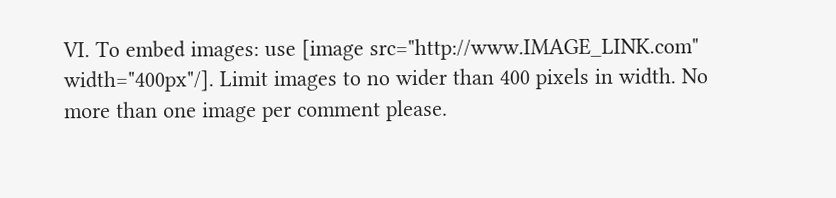VI. To embed images: use [image src="http://www.IMAGE_LINK.com" width="400px"/]. Limit images to no wider than 400 pixels in width. No more than one image per comment please.